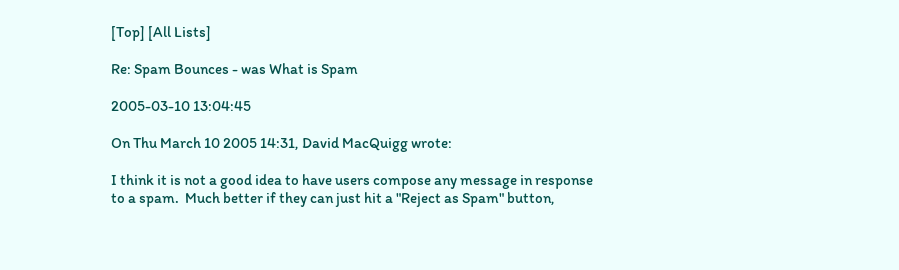[Top] [All Lists]

Re: Spam Bounces - was What is Spam

2005-03-10 13:04:45

On Thu March 10 2005 14:31, David MacQuigg wrote:

I think it is not a good idea to have users compose any message in response
to a spam.  Much better if they can just hit a "Reject as Spam" button,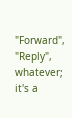"Forward", "Reply", whatever; it's a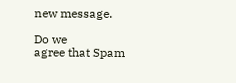new message.

Do we
agree that Spam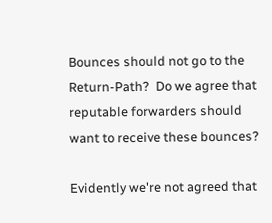Bounces should not go to the Return-Path?  Do we agree that
reputable forwarders should want to receive these bounces?

Evidently we're not agreed that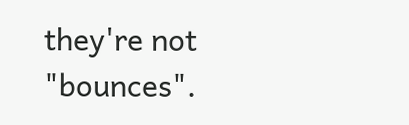they're not "bounces".